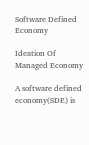Software Defined Economy

Ideation Of Managed Economy

A software defined economy(SDE) is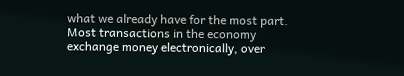what we already have for the most part. Most transactions in the economy exchange money electronically, over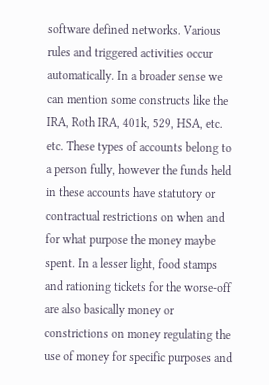software defined networks. Various rules and triggered activities occur automatically. In a broader sense we can mention some constructs like the IRA, Roth IRA, 401k, 529, HSA, etc. etc. These types of accounts belong to a person fully, however the funds held in these accounts have statutory or contractual restrictions on when and for what purpose the money maybe spent. In a lesser light, food stamps and rationing tickets for the worse-off are also basically money or constrictions on money regulating the use of money for specific purposes and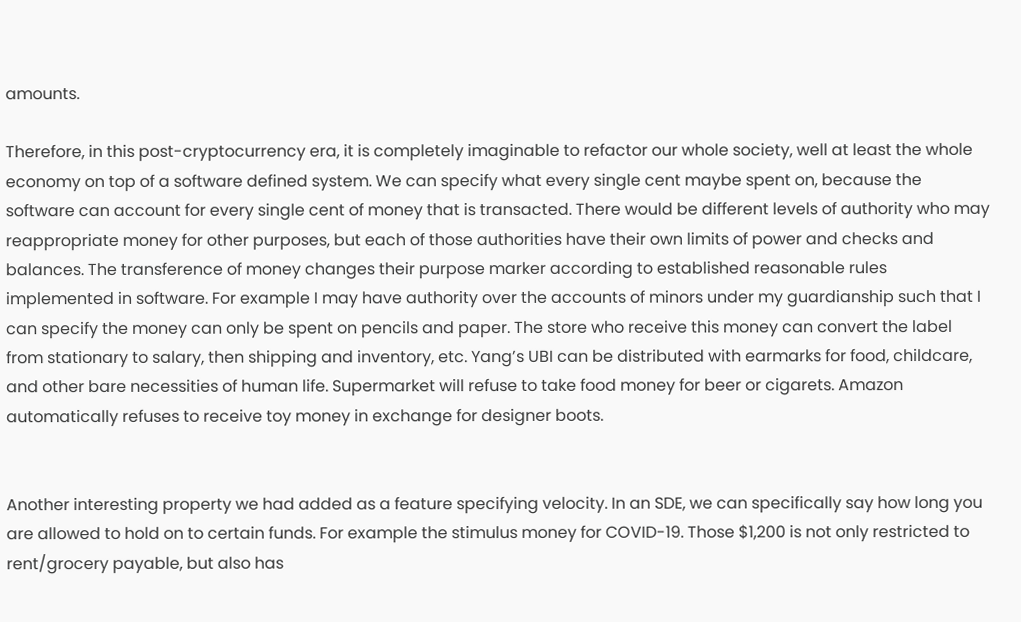amounts.

Therefore, in this post-cryptocurrency era, it is completely imaginable to refactor our whole society, well at least the whole economy on top of a software defined system. We can specify what every single cent maybe spent on, because the software can account for every single cent of money that is transacted. There would be different levels of authority who may reappropriate money for other purposes, but each of those authorities have their own limits of power and checks and balances. The transference of money changes their purpose marker according to established reasonable rules implemented in software. For example I may have authority over the accounts of minors under my guardianship such that I can specify the money can only be spent on pencils and paper. The store who receive this money can convert the label from stationary to salary, then shipping and inventory, etc. Yang’s UBI can be distributed with earmarks for food, childcare, and other bare necessities of human life. Supermarket will refuse to take food money for beer or cigarets. Amazon automatically refuses to receive toy money in exchange for designer boots.


Another interesting property we had added as a feature specifying velocity. In an SDE, we can specifically say how long you are allowed to hold on to certain funds. For example the stimulus money for COVID-19. Those $1,200 is not only restricted to rent/grocery payable, but also has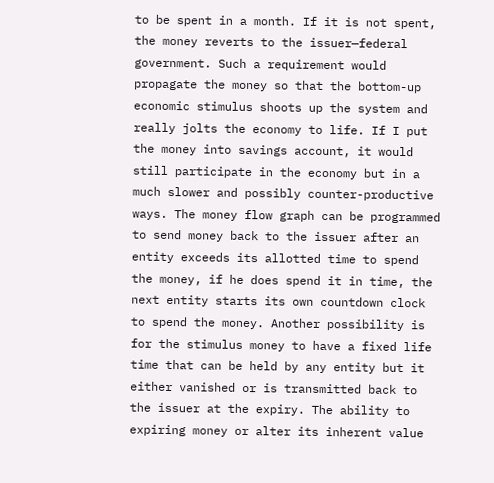to be spent in a month. If it is not spent, the money reverts to the issuer—federal government. Such a requirement would propagate the money so that the bottom-up economic stimulus shoots up the system and really jolts the economy to life. If I put the money into savings account, it would still participate in the economy but in a much slower and possibly counter-productive ways. The money flow graph can be programmed to send money back to the issuer after an entity exceeds its allotted time to spend the money, if he does spend it in time, the next entity starts its own countdown clock to spend the money. Another possibility is for the stimulus money to have a fixed life time that can be held by any entity but it either vanished or is transmitted back to the issuer at the expiry. The ability to expiring money or alter its inherent value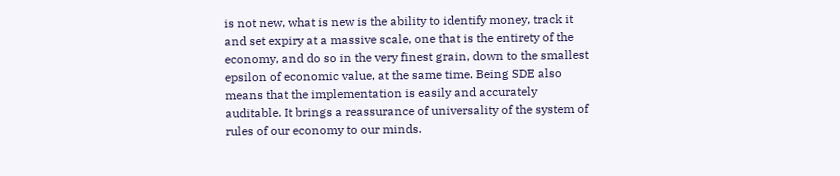is not new, what is new is the ability to identify money, track it and set expiry at a massive scale, one that is the entirety of the economy, and do so in the very finest grain, down to the smallest epsilon of economic value, at the same time. Being SDE also means that the implementation is easily and accurately auditable. It brings a reassurance of universality of the system of rules of our economy to our minds.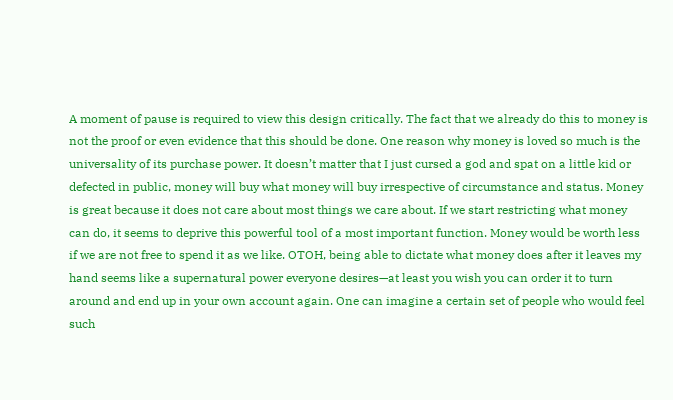A moment of pause is required to view this design critically. The fact that we already do this to money is not the proof or even evidence that this should be done. One reason why money is loved so much is the universality of its purchase power. It doesn’t matter that I just cursed a god and spat on a little kid or defected in public, money will buy what money will buy irrespective of circumstance and status. Money is great because it does not care about most things we care about. If we start restricting what money can do, it seems to deprive this powerful tool of a most important function. Money would be worth less if we are not free to spend it as we like. OTOH, being able to dictate what money does after it leaves my hand seems like a supernatural power everyone desires—at least you wish you can order it to turn around and end up in your own account again. One can imagine a certain set of people who would feel such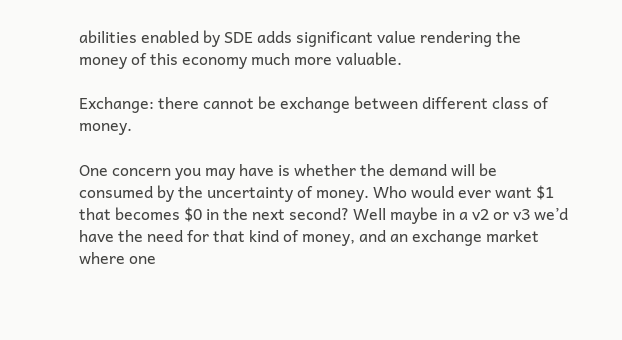abilities enabled by SDE adds significant value rendering the money of this economy much more valuable.

Exchange: there cannot be exchange between different class of money.

One concern you may have is whether the demand will be consumed by the uncertainty of money. Who would ever want $1 that becomes $0 in the next second? Well maybe in a v2 or v3 we’d have the need for that kind of money, and an exchange market where one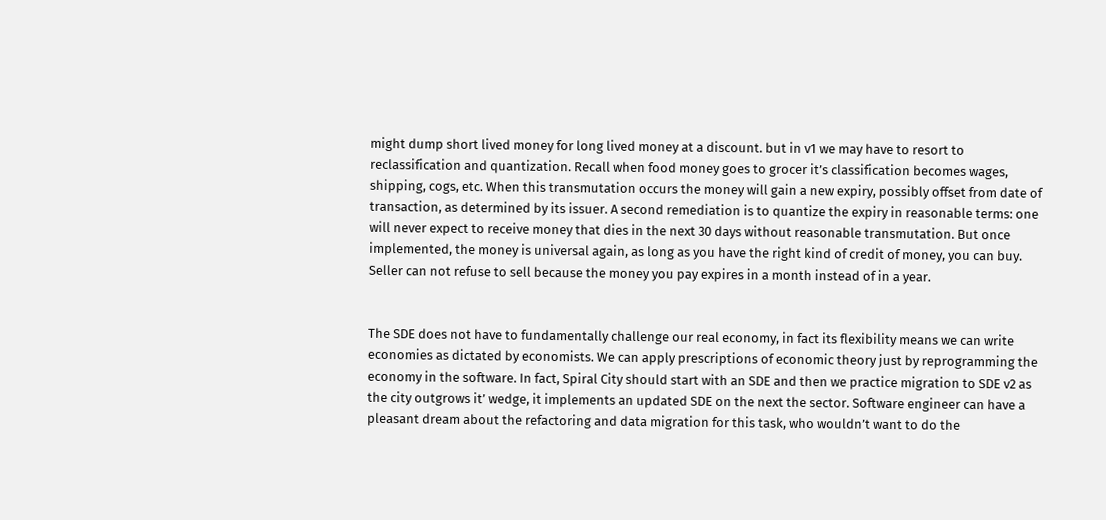might dump short lived money for long lived money at a discount. but in v1 we may have to resort to reclassification and quantization. Recall when food money goes to grocer it’s classification becomes wages, shipping, cogs, etc. When this transmutation occurs the money will gain a new expiry, possibly offset from date of transaction, as determined by its issuer. A second remediation is to quantize the expiry in reasonable terms: one will never expect to receive money that dies in the next 30 days without reasonable transmutation. But once implemented, the money is universal again, as long as you have the right kind of credit of money, you can buy. Seller can not refuse to sell because the money you pay expires in a month instead of in a year.


The SDE does not have to fundamentally challenge our real economy, in fact its flexibility means we can write economies as dictated by economists. We can apply prescriptions of economic theory just by reprogramming the economy in the software. In fact, Spiral City should start with an SDE and then we practice migration to SDE v2 as the city outgrows it’ wedge, it implements an updated SDE on the next the sector. Software engineer can have a pleasant dream about the refactoring and data migration for this task, who wouldn’t want to do the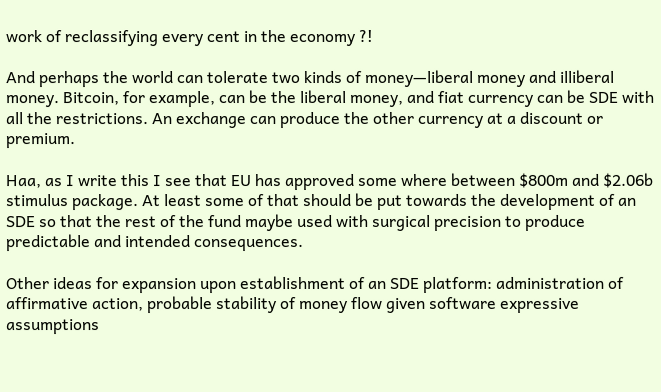work of reclassifying every cent in the economy ?!

And perhaps the world can tolerate two kinds of money—liberal money and illiberal money. Bitcoin, for example, can be the liberal money, and fiat currency can be SDE with all the restrictions. An exchange can produce the other currency at a discount or premium.

Haa, as I write this I see that EU has approved some where between $800m and $2.06b stimulus package. At least some of that should be put towards the development of an SDE so that the rest of the fund maybe used with surgical precision to produce predictable and intended consequences.

Other ideas for expansion upon establishment of an SDE platform: administration of affirmative action, probable stability of money flow given software expressive assumptions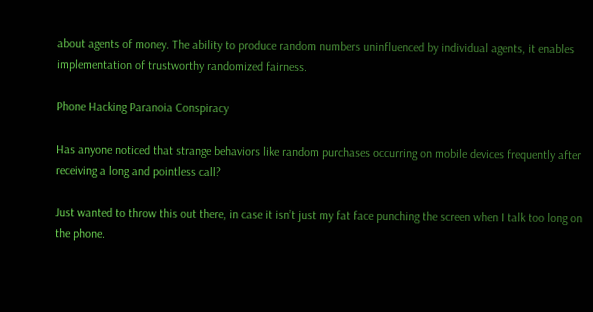about agents of money. The ability to produce random numbers uninfluenced by individual agents, it enables implementation of trustworthy randomized fairness.

Phone Hacking Paranoia Conspiracy

Has anyone noticed that strange behaviors like random purchases occurring on mobile devices frequently after receiving a long and pointless call?

Just wanted to throw this out there, in case it isn’t just my fat face punching the screen when I talk too long on the phone.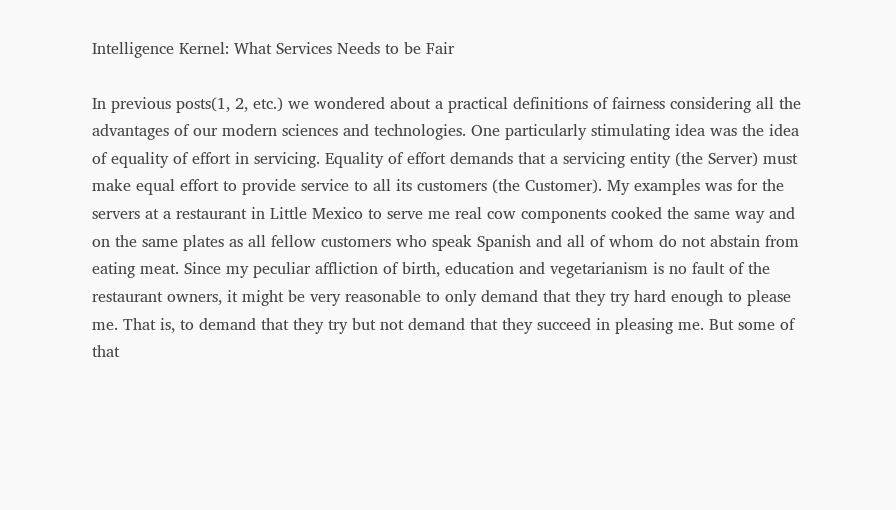Intelligence Kernel: What Services Needs to be Fair

In previous posts(1, 2, etc.) we wondered about a practical definitions of fairness considering all the advantages of our modern sciences and technologies. One particularly stimulating idea was the idea of equality of effort in servicing. Equality of effort demands that a servicing entity (the Server) must make equal effort to provide service to all its customers (the Customer). My examples was for the servers at a restaurant in Little Mexico to serve me real cow components cooked the same way and on the same plates as all fellow customers who speak Spanish and all of whom do not abstain from eating meat. Since my peculiar affliction of birth, education and vegetarianism is no fault of the restaurant owners, it might be very reasonable to only demand that they try hard enough to please me. That is, to demand that they try but not demand that they succeed in pleasing me. But some of that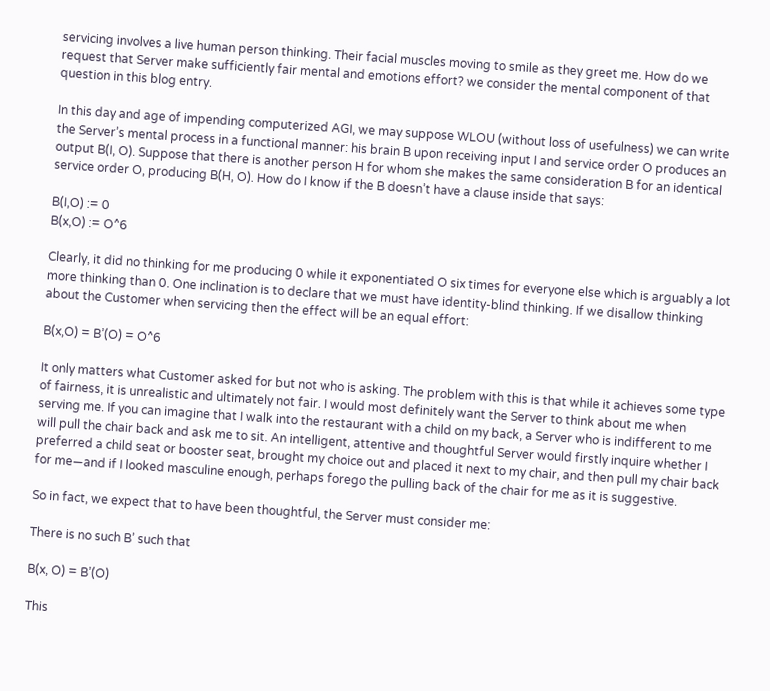servicing involves a live human person thinking. Their facial muscles moving to smile as they greet me. How do we request that Server make sufficiently fair mental and emotions effort? we consider the mental component of that question in this blog entry.

In this day and age of impending computerized AGI, we may suppose WLOU (without loss of usefulness) we can write the Server’s mental process in a functional manner: his brain B upon receiving input I and service order O produces an output B(I, O). Suppose that there is another person H for whom she makes the same consideration B for an identical service order O, producing B(H, O). How do I know if the B doesn’t have a clause inside that says:

B(I,O) := 0
B(x,O) := O^6

Clearly, it did no thinking for me producing 0 while it exponentiated O six times for everyone else which is arguably a lot more thinking than 0. One inclination is to declare that we must have identity-blind thinking. If we disallow thinking about the Customer when servicing then the effect will be an equal effort:

B(x,O) = B’(O) = O^6

It only matters what Customer asked for but not who is asking. The problem with this is that while it achieves some type of fairness, it is unrealistic and ultimately not fair. I would most definitely want the Server to think about me when serving me. If you can imagine that I walk into the restaurant with a child on my back, a Server who is indifferent to me will pull the chair back and ask me to sit. An intelligent, attentive and thoughtful Server would firstly inquire whether I preferred a child seat or booster seat, brought my choice out and placed it next to my chair, and then pull my chair back for me—and if I looked masculine enough, perhaps forego the pulling back of the chair for me as it is suggestive.

So in fact, we expect that to have been thoughtful, the Server must consider me:

There is no such B’ such that

B(x, O) = B’(O)

This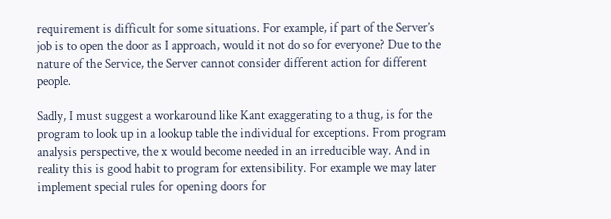requirement is difficult for some situations. For example, if part of the Server’s job is to open the door as I approach, would it not do so for everyone? Due to the nature of the Service, the Server cannot consider different action for different people.

Sadly, I must suggest a workaround like Kant exaggerating to a thug, is for the program to look up in a lookup table the individual for exceptions. From program analysis perspective, the x would become needed in an irreducible way. And in reality this is good habit to program for extensibility. For example we may later implement special rules for opening doors for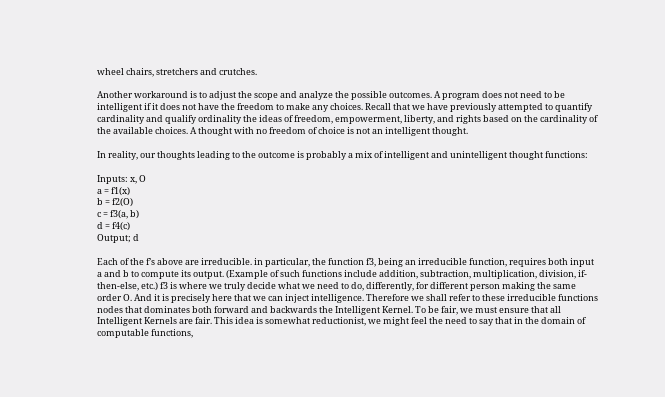wheel chairs, stretchers and crutches.

Another workaround is to adjust the scope and analyze the possible outcomes. A program does not need to be intelligent if it does not have the freedom to make any choices. Recall that we have previously attempted to quantify cardinality and qualify ordinality the ideas of freedom, empowerment, liberty, and rights based on the cardinality of the available choices. A thought with no freedom of choice is not an intelligent thought.

In reality, our thoughts leading to the outcome is probably a mix of intelligent and unintelligent thought functions:

Inputs: x, O
a = f1(x)
b = f2(O)
c = f3(a, b)
d = f4(c)
Output; d

Each of the f’s above are irreducible. in particular, the function f3, being an irreducible function, requires both input a and b to compute its output. (Example of such functions include addition, subtraction, multiplication, division, if-then-else, etc.) f3 is where we truly decide what we need to do, differently, for different person making the same order O. And it is precisely here that we can inject intelligence. Therefore we shall refer to these irreducible functions nodes that dominates both forward and backwards the Intelligent Kernel. To be fair, we must ensure that all Intelligent Kernels are fair. This idea is somewhat reductionist, we might feel the need to say that in the domain of computable functions,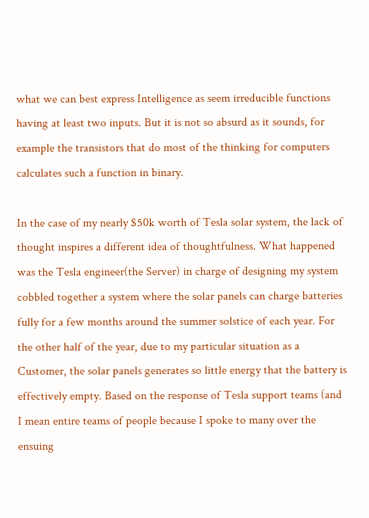what we can best express Intelligence as seem irreducible functions having at least two inputs. But it is not so absurd as it sounds, for example the transistors that do most of the thinking for computers calculates such a function in binary.

In the case of my nearly $50k worth of Tesla solar system, the lack of thought inspires a different idea of thoughtfulness. What happened was the Tesla engineer(the Server) in charge of designing my system cobbled together a system where the solar panels can charge batteries fully for a few months around the summer solstice of each year. For the other half of the year, due to my particular situation as a Customer, the solar panels generates so little energy that the battery is effectively empty. Based on the response of Tesla support teams (and I mean entire teams of people because I spoke to many over the ensuing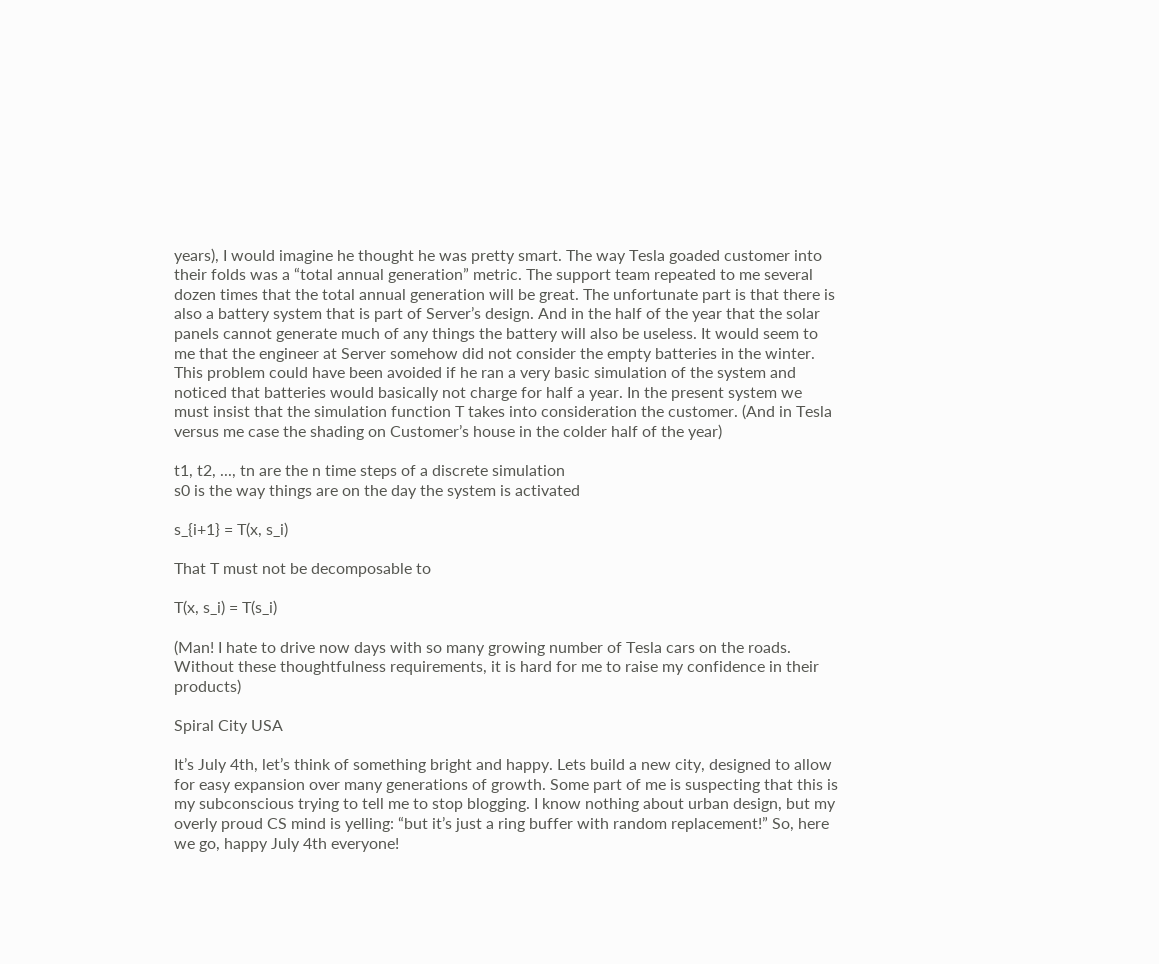years), I would imagine he thought he was pretty smart. The way Tesla goaded customer into their folds was a “total annual generation” metric. The support team repeated to me several dozen times that the total annual generation will be great. The unfortunate part is that there is also a battery system that is part of Server’s design. And in the half of the year that the solar panels cannot generate much of any things the battery will also be useless. It would seem to me that the engineer at Server somehow did not consider the empty batteries in the winter. This problem could have been avoided if he ran a very basic simulation of the system and noticed that batteries would basically not charge for half a year. In the present system we must insist that the simulation function T takes into consideration the customer. (And in Tesla versus me case the shading on Customer’s house in the colder half of the year)

t1, t2, ..., tn are the n time steps of a discrete simulation
s0 is the way things are on the day the system is activated

s_{i+1} = T(x, s_i)

That T must not be decomposable to

T(x, s_i) = T(s_i)

(Man! I hate to drive now days with so many growing number of Tesla cars on the roads. Without these thoughtfulness requirements, it is hard for me to raise my confidence in their products)

Spiral City USA

It’s July 4th, let’s think of something bright and happy. Lets build a new city, designed to allow for easy expansion over many generations of growth. Some part of me is suspecting that this is my subconscious trying to tell me to stop blogging. I know nothing about urban design, but my overly proud CS mind is yelling: “but it’s just a ring buffer with random replacement!” So, here we go, happy July 4th everyone!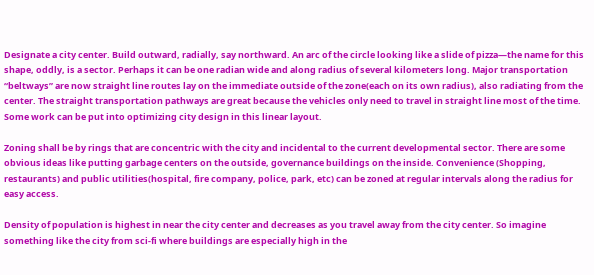Designate a city center. Build outward, radially, say northward. An arc of the circle looking like a slide of pizza—the name for this shape, oddly, is a sector. Perhaps it can be one radian wide and along radius of several kilometers long. Major transportation “beltways” are now straight line routes lay on the immediate outside of the zone(each on its own radius), also radiating from the center. The straight transportation pathways are great because the vehicles only need to travel in straight line most of the time. Some work can be put into optimizing city design in this linear layout.

Zoning shall be by rings that are concentric with the city and incidental to the current developmental sector. There are some obvious ideas like putting garbage centers on the outside, governance buildings on the inside. Convenience (Shopping, restaurants) and public utilities(hospital, fire company, police, park, etc) can be zoned at regular intervals along the radius for easy access.

Density of population is highest in near the city center and decreases as you travel away from the city center. So imagine something like the city from sci-fi where buildings are especially high in the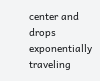center and drops exponentially traveling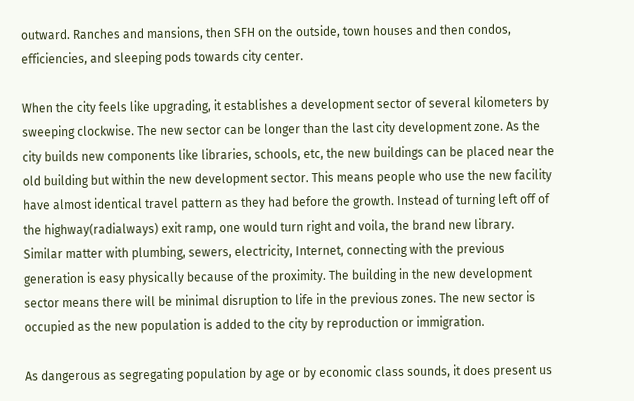outward. Ranches and mansions, then SFH on the outside, town houses and then condos, efficiencies, and sleeping pods towards city center.

When the city feels like upgrading, it establishes a development sector of several kilometers by sweeping clockwise. The new sector can be longer than the last city development zone. As the city builds new components like libraries, schools, etc, the new buildings can be placed near the old building but within the new development sector. This means people who use the new facility have almost identical travel pattern as they had before the growth. Instead of turning left off of the highway(radialways) exit ramp, one would turn right and voila, the brand new library. Similar matter with plumbing, sewers, electricity, Internet, connecting with the previous generation is easy physically because of the proximity. The building in the new development sector means there will be minimal disruption to life in the previous zones. The new sector is occupied as the new population is added to the city by reproduction or immigration.

As dangerous as segregating population by age or by economic class sounds, it does present us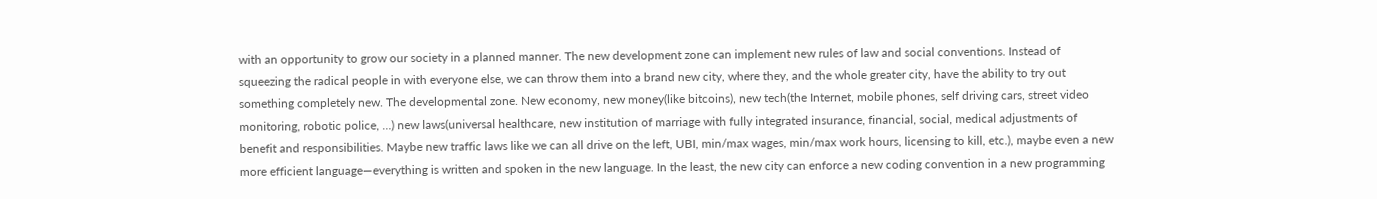with an opportunity to grow our society in a planned manner. The new development zone can implement new rules of law and social conventions. Instead of squeezing the radical people in with everyone else, we can throw them into a brand new city, where they, and the whole greater city, have the ability to try out something completely new. The developmental zone. New economy, new money(like bitcoins), new tech(the Internet, mobile phones, self driving cars, street video monitoring, robotic police, …) new laws(universal healthcare, new institution of marriage with fully integrated insurance, financial, social, medical adjustments of benefit and responsibilities. Maybe new traffic laws like we can all drive on the left, UBI, min/max wages, min/max work hours, licensing to kill, etc.), maybe even a new more efficient language—everything is written and spoken in the new language. In the least, the new city can enforce a new coding convention in a new programming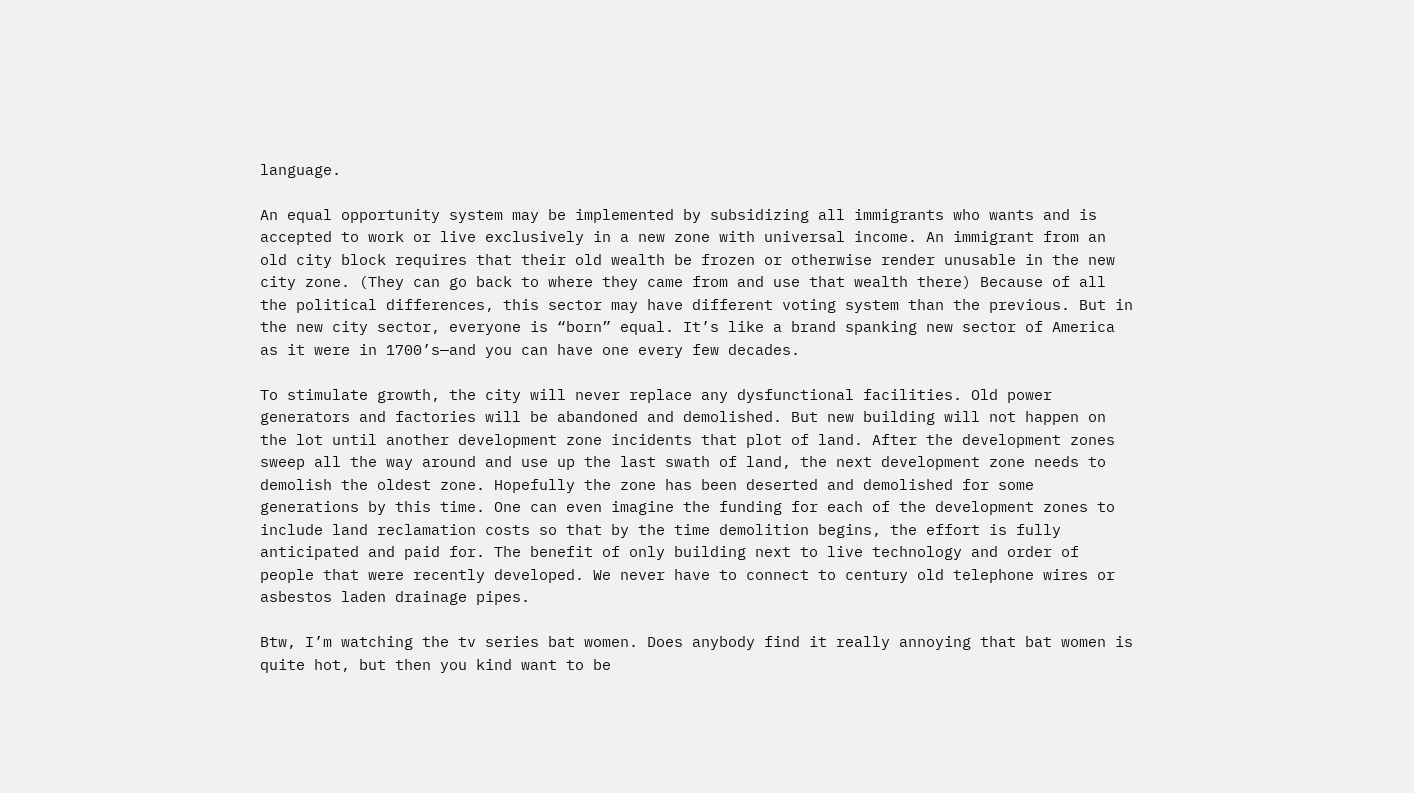language.

An equal opportunity system may be implemented by subsidizing all immigrants who wants and is accepted to work or live exclusively in a new zone with universal income. An immigrant from an old city block requires that their old wealth be frozen or otherwise render unusable in the new city zone. (They can go back to where they came from and use that wealth there) Because of all the political differences, this sector may have different voting system than the previous. But in the new city sector, everyone is “born” equal. It’s like a brand spanking new sector of America as it were in 1700’s—and you can have one every few decades.

To stimulate growth, the city will never replace any dysfunctional facilities. Old power generators and factories will be abandoned and demolished. But new building will not happen on the lot until another development zone incidents that plot of land. After the development zones sweep all the way around and use up the last swath of land, the next development zone needs to demolish the oldest zone. Hopefully the zone has been deserted and demolished for some generations by this time. One can even imagine the funding for each of the development zones to include land reclamation costs so that by the time demolition begins, the effort is fully anticipated and paid for. The benefit of only building next to live technology and order of people that were recently developed. We never have to connect to century old telephone wires or asbestos laden drainage pipes.

Btw, I’m watching the tv series bat women. Does anybody find it really annoying that bat women is quite hot, but then you kind want to be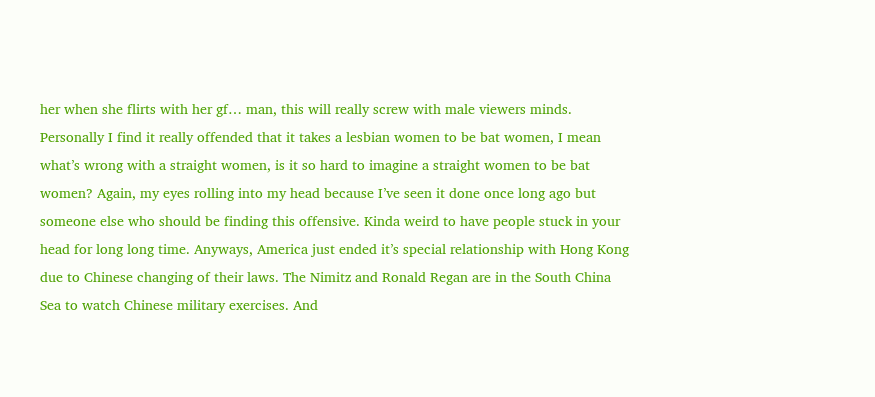her when she flirts with her gf… man, this will really screw with male viewers minds. Personally I find it really offended that it takes a lesbian women to be bat women, I mean what’s wrong with a straight women, is it so hard to imagine a straight women to be bat women? Again, my eyes rolling into my head because I’ve seen it done once long ago but someone else who should be finding this offensive. Kinda weird to have people stuck in your head for long long time. Anyways, America just ended it’s special relationship with Hong Kong due to Chinese changing of their laws. The Nimitz and Ronald Regan are in the South China Sea to watch Chinese military exercises. And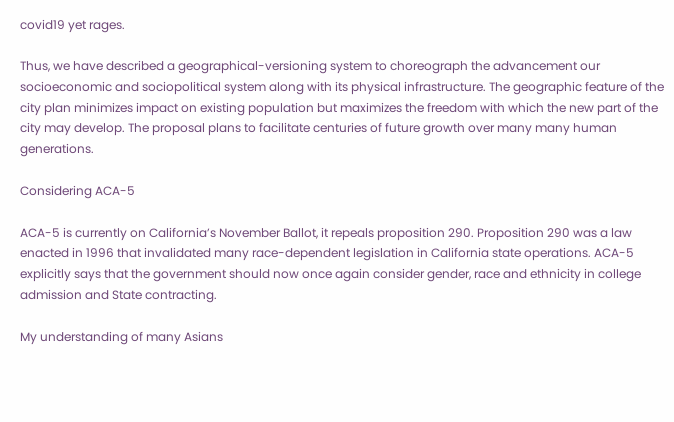covid19 yet rages.

Thus, we have described a geographical-versioning system to choreograph the advancement our socioeconomic and sociopolitical system along with its physical infrastructure. The geographic feature of the city plan minimizes impact on existing population but maximizes the freedom with which the new part of the city may develop. The proposal plans to facilitate centuries of future growth over many many human generations.

Considering ACA-5

ACA-5 is currently on California’s November Ballot, it repeals proposition 290. Proposition 290 was a law enacted in 1996 that invalidated many race-dependent legislation in California state operations. ACA-5 explicitly says that the government should now once again consider gender, race and ethnicity in college admission and State contracting.

My understanding of many Asians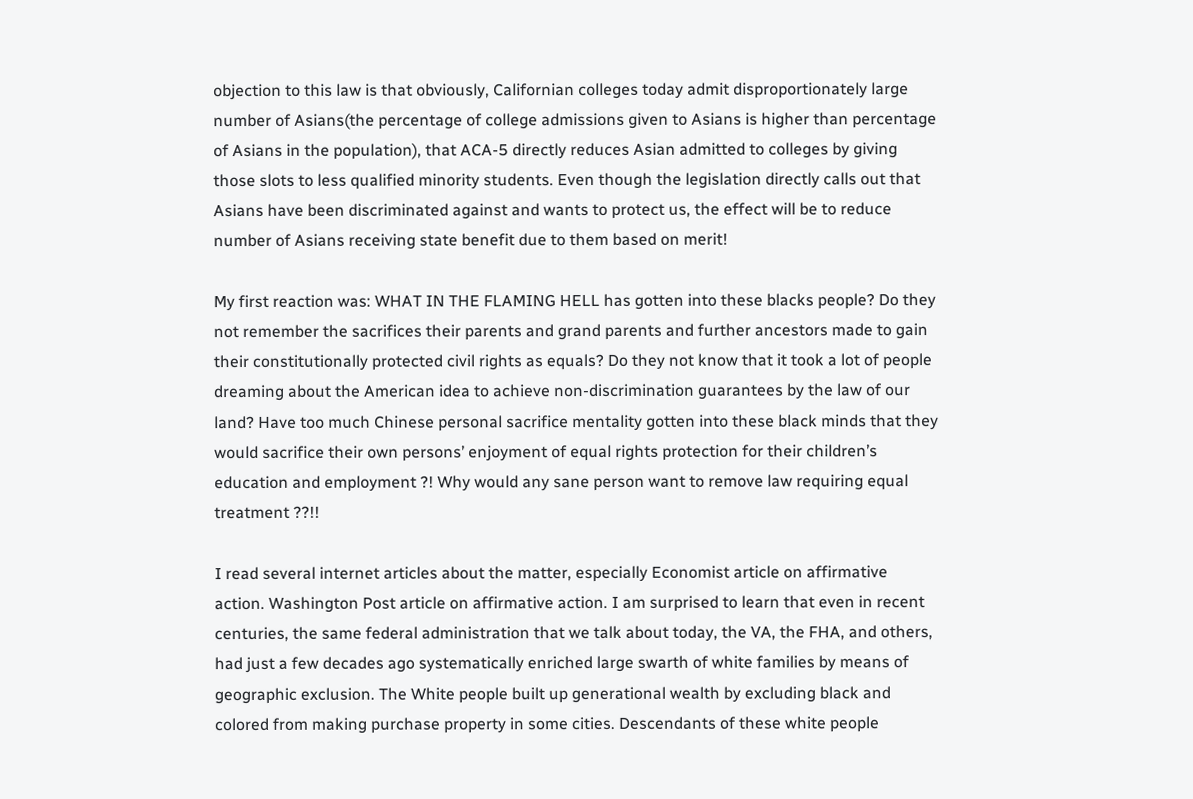objection to this law is that obviously, Californian colleges today admit disproportionately large number of Asians(the percentage of college admissions given to Asians is higher than percentage of Asians in the population), that ACA-5 directly reduces Asian admitted to colleges by giving those slots to less qualified minority students. Even though the legislation directly calls out that Asians have been discriminated against and wants to protect us, the effect will be to reduce number of Asians receiving state benefit due to them based on merit!

My first reaction was: WHAT IN THE FLAMING HELL has gotten into these blacks people? Do they not remember the sacrifices their parents and grand parents and further ancestors made to gain their constitutionally protected civil rights as equals? Do they not know that it took a lot of people dreaming about the American idea to achieve non-discrimination guarantees by the law of our land? Have too much Chinese personal sacrifice mentality gotten into these black minds that they would sacrifice their own persons’ enjoyment of equal rights protection for their children’s education and employment ?! Why would any sane person want to remove law requiring equal treatment ??!!

I read several internet articles about the matter, especially Economist article on affirmative action. Washington Post article on affirmative action. I am surprised to learn that even in recent centuries, the same federal administration that we talk about today, the VA, the FHA, and others, had just a few decades ago systematically enriched large swarth of white families by means of geographic exclusion. The White people built up generational wealth by excluding black and colored from making purchase property in some cities. Descendants of these white people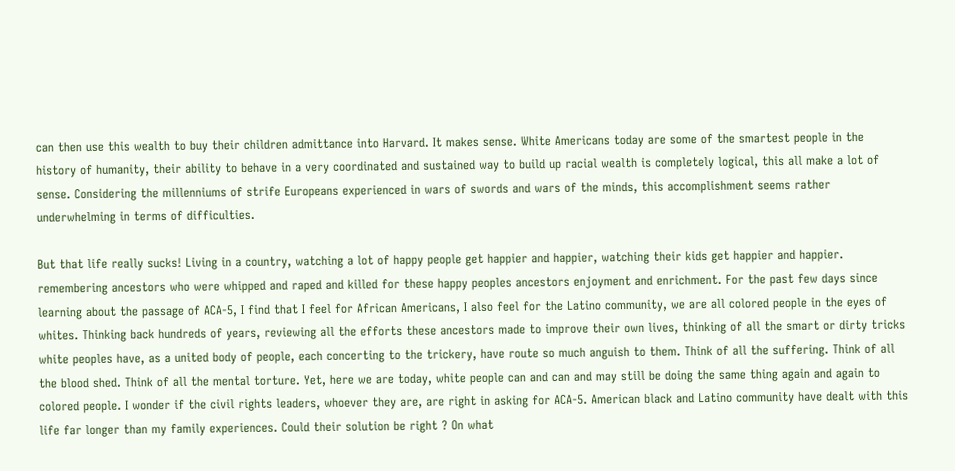can then use this wealth to buy their children admittance into Harvard. It makes sense. White Americans today are some of the smartest people in the history of humanity, their ability to behave in a very coordinated and sustained way to build up racial wealth is completely logical, this all make a lot of sense. Considering the millenniums of strife Europeans experienced in wars of swords and wars of the minds, this accomplishment seems rather underwhelming in terms of difficulties.

But that life really sucks! Living in a country, watching a lot of happy people get happier and happier, watching their kids get happier and happier. remembering ancestors who were whipped and raped and killed for these happy peoples ancestors enjoyment and enrichment. For the past few days since learning about the passage of ACA-5, I find that I feel for African Americans, I also feel for the Latino community, we are all colored people in the eyes of whites. Thinking back hundreds of years, reviewing all the efforts these ancestors made to improve their own lives, thinking of all the smart or dirty tricks white peoples have, as a united body of people, each concerting to the trickery, have route so much anguish to them. Think of all the suffering. Think of all the blood shed. Think of all the mental torture. Yet, here we are today, white people can and can and may still be doing the same thing again and again to colored people. I wonder if the civil rights leaders, whoever they are, are right in asking for ACA-5. American black and Latino community have dealt with this life far longer than my family experiences. Could their solution be right ? On what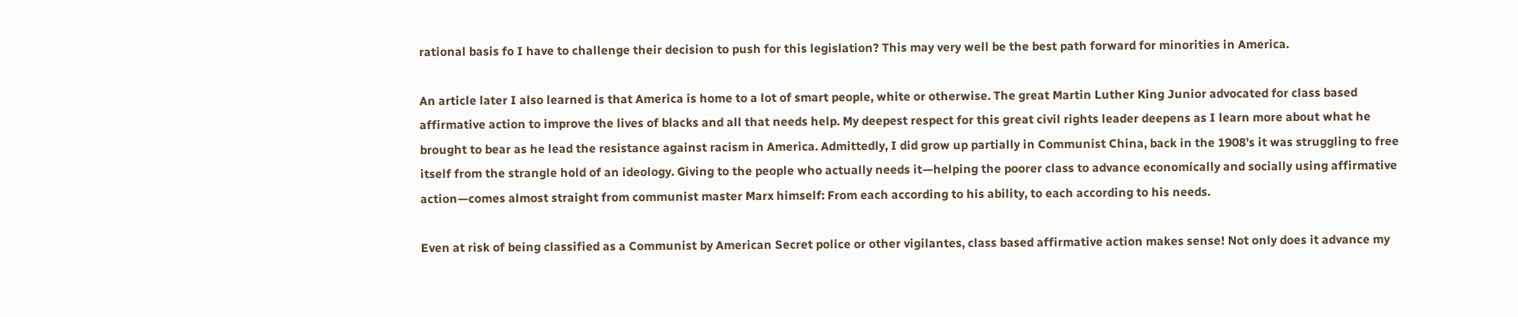rational basis fo I have to challenge their decision to push for this legislation? This may very well be the best path forward for minorities in America.

An article later I also learned is that America is home to a lot of smart people, white or otherwise. The great Martin Luther King Junior advocated for class based affirmative action to improve the lives of blacks and all that needs help. My deepest respect for this great civil rights leader deepens as I learn more about what he brought to bear as he lead the resistance against racism in America. Admittedly, I did grow up partially in Communist China, back in the 1908’s it was struggling to free itself from the strangle hold of an ideology. Giving to the people who actually needs it—helping the poorer class to advance economically and socially using affirmative action—comes almost straight from communist master Marx himself: From each according to his ability, to each according to his needs.

Even at risk of being classified as a Communist by American Secret police or other vigilantes, class based affirmative action makes sense! Not only does it advance my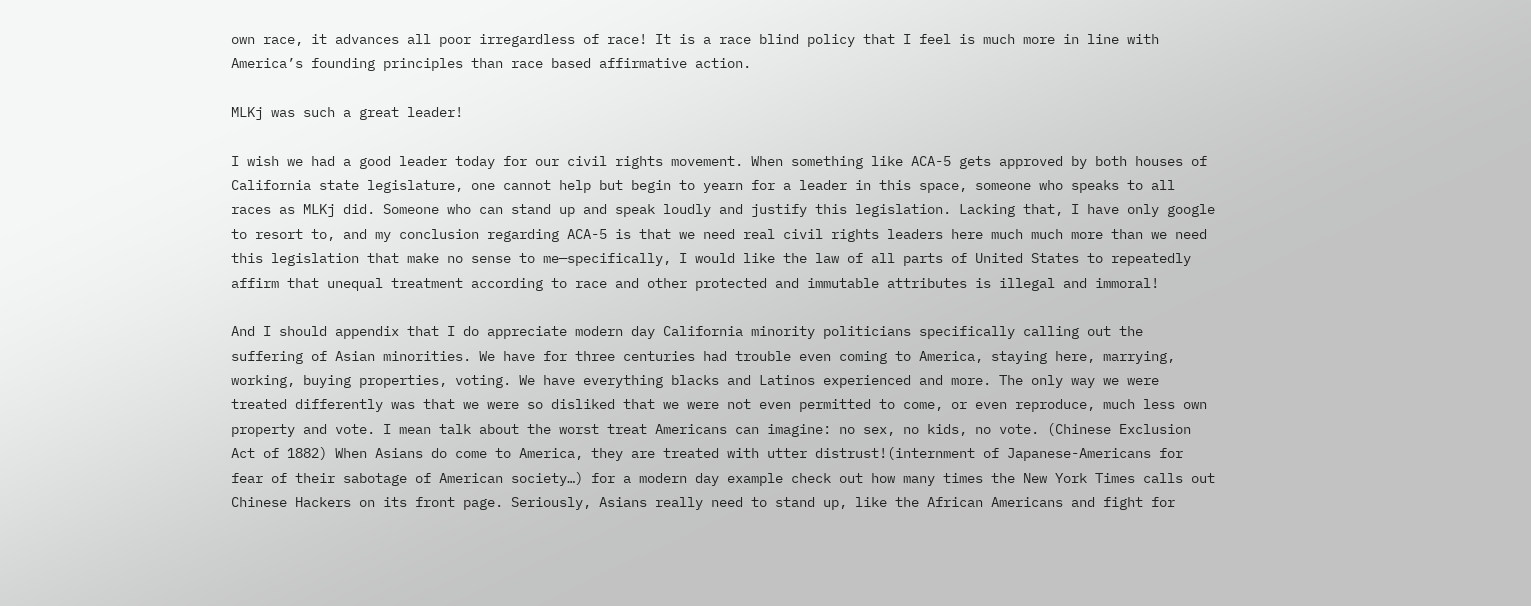own race, it advances all poor irregardless of race! It is a race blind policy that I feel is much more in line with America’s founding principles than race based affirmative action.

MLKj was such a great leader!

I wish we had a good leader today for our civil rights movement. When something like ACA-5 gets approved by both houses of California state legislature, one cannot help but begin to yearn for a leader in this space, someone who speaks to all races as MLKj did. Someone who can stand up and speak loudly and justify this legislation. Lacking that, I have only google to resort to, and my conclusion regarding ACA-5 is that we need real civil rights leaders here much much more than we need this legislation that make no sense to me—specifically, I would like the law of all parts of United States to repeatedly affirm that unequal treatment according to race and other protected and immutable attributes is illegal and immoral!

And I should appendix that I do appreciate modern day California minority politicians specifically calling out the suffering of Asian minorities. We have for three centuries had trouble even coming to America, staying here, marrying, working, buying properties, voting. We have everything blacks and Latinos experienced and more. The only way we were treated differently was that we were so disliked that we were not even permitted to come, or even reproduce, much less own property and vote. I mean talk about the worst treat Americans can imagine: no sex, no kids, no vote. (Chinese Exclusion Act of 1882) When Asians do come to America, they are treated with utter distrust!(internment of Japanese-Americans for fear of their sabotage of American society…) for a modern day example check out how many times the New York Times calls out Chinese Hackers on its front page. Seriously, Asians really need to stand up, like the African Americans and fight for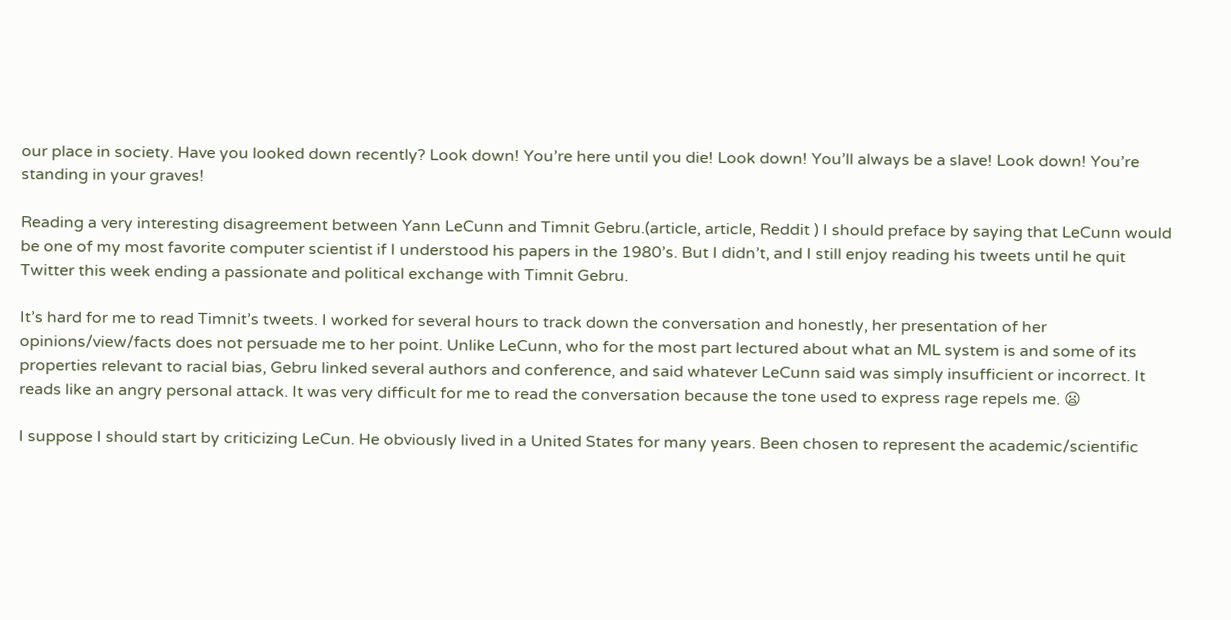our place in society. Have you looked down recently? Look down! You’re here until you die! Look down! You’ll always be a slave! Look down! You’re standing in your graves!

Reading a very interesting disagreement between Yann LeCunn and Timnit Gebru.(article, article, Reddit ) I should preface by saying that LeCunn would be one of my most favorite computer scientist if I understood his papers in the 1980’s. But I didn’t, and I still enjoy reading his tweets until he quit Twitter this week ending a passionate and political exchange with Timnit Gebru.

It’s hard for me to read Timnit’s tweets. I worked for several hours to track down the conversation and honestly, her presentation of her opinions/view/facts does not persuade me to her point. Unlike LeCunn, who for the most part lectured about what an ML system is and some of its properties relevant to racial bias, Gebru linked several authors and conference, and said whatever LeCunn said was simply insufficient or incorrect. It reads like an angry personal attack. It was very difficult for me to read the conversation because the tone used to express rage repels me. 😦

I suppose I should start by criticizing LeCun. He obviously lived in a United States for many years. Been chosen to represent the academic/scientific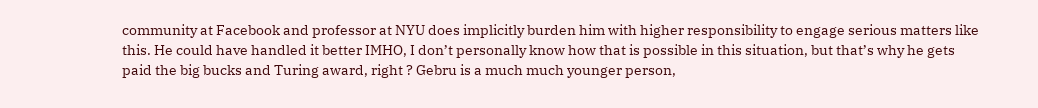community at Facebook and professor at NYU does implicitly burden him with higher responsibility to engage serious matters like this. He could have handled it better IMHO, I don’t personally know how that is possible in this situation, but that’s why he gets paid the big bucks and Turing award, right ? Gebru is a much much younger person,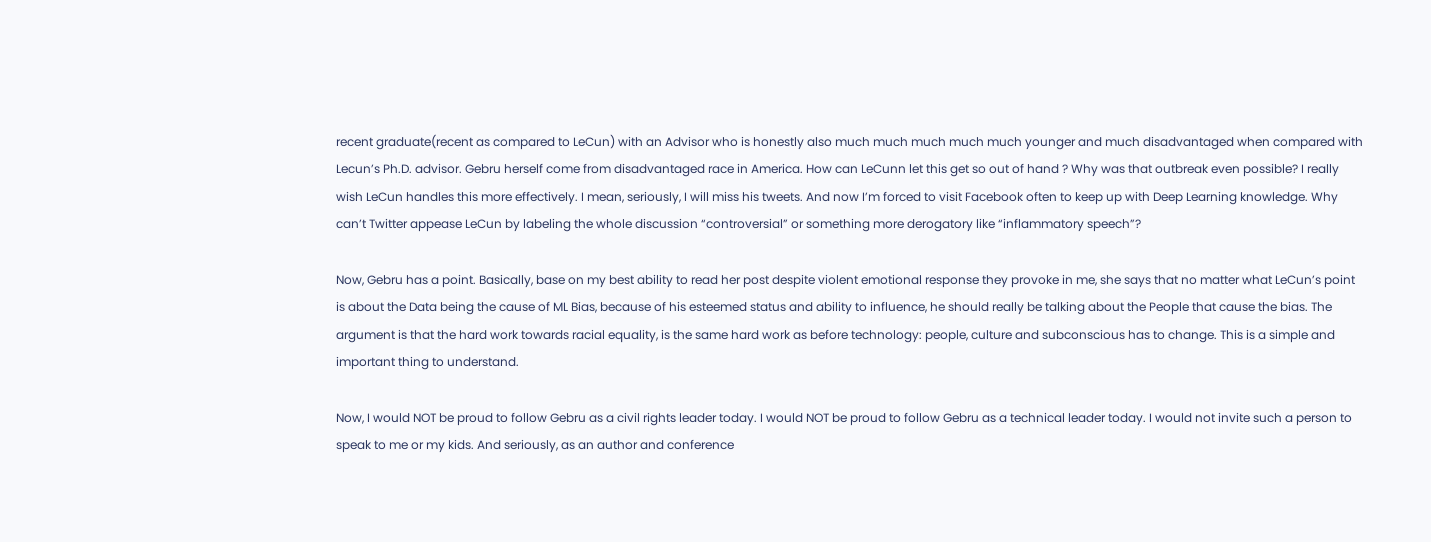recent graduate(recent as compared to LeCun) with an Advisor who is honestly also much much much much much younger and much disadvantaged when compared with Lecun’s Ph.D. advisor. Gebru herself come from disadvantaged race in America. How can LeCunn let this get so out of hand ? Why was that outbreak even possible? I really wish LeCun handles this more effectively. I mean, seriously, I will miss his tweets. And now I’m forced to visit Facebook often to keep up with Deep Learning knowledge. Why can’t Twitter appease LeCun by labeling the whole discussion “controversial” or something more derogatory like “inflammatory speech”?

Now, Gebru has a point. Basically, base on my best ability to read her post despite violent emotional response they provoke in me, she says that no matter what LeCun’s point is about the Data being the cause of ML Bias, because of his esteemed status and ability to influence, he should really be talking about the People that cause the bias. The argument is that the hard work towards racial equality, is the same hard work as before technology: people, culture and subconscious has to change. This is a simple and important thing to understand.

Now, I would NOT be proud to follow Gebru as a civil rights leader today. I would NOT be proud to follow Gebru as a technical leader today. I would not invite such a person to speak to me or my kids. And seriously, as an author and conference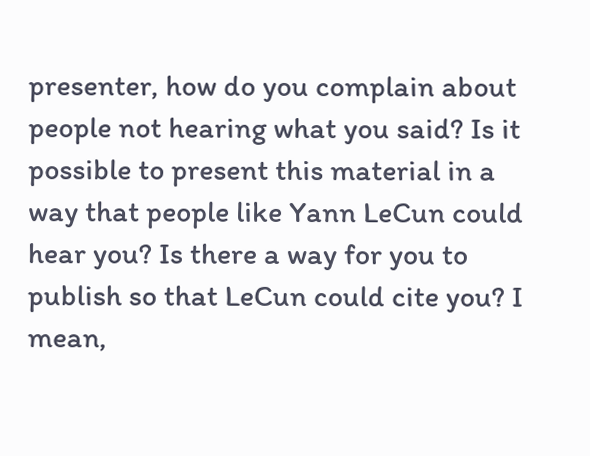presenter, how do you complain about people not hearing what you said? Is it possible to present this material in a way that people like Yann LeCun could hear you? Is there a way for you to publish so that LeCun could cite you? I mean,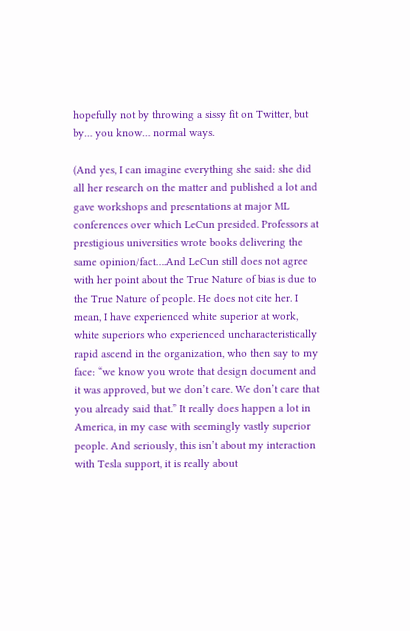hopefully not by throwing a sissy fit on Twitter, but by… you know… normal ways.

(And yes, I can imagine everything she said: she did all her research on the matter and published a lot and gave workshops and presentations at major ML conferences over which LeCun presided. Professors at prestigious universities wrote books delivering the same opinion/fact….And LeCun still does not agree with her point about the True Nature of bias is due to the True Nature of people. He does not cite her. I mean, I have experienced white superior at work, white superiors who experienced uncharacteristically rapid ascend in the organization, who then say to my face: “we know you wrote that design document and it was approved, but we don’t care. We don’t care that you already said that.” It really does happen a lot in America, in my case with seemingly vastly superior people. And seriously, this isn’t about my interaction with Tesla support, it is really about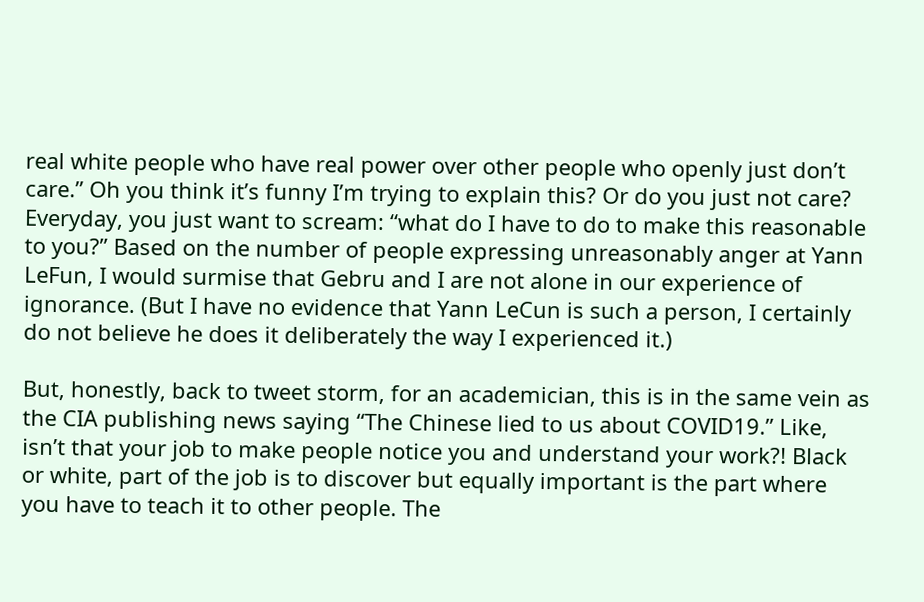real white people who have real power over other people who openly just don’t care.” Oh you think it’s funny I’m trying to explain this? Or do you just not care? Everyday, you just want to scream: “what do I have to do to make this reasonable to you?” Based on the number of people expressing unreasonably anger at Yann LeFun, I would surmise that Gebru and I are not alone in our experience of ignorance. (But I have no evidence that Yann LeCun is such a person, I certainly do not believe he does it deliberately the way I experienced it.)

But, honestly, back to tweet storm, for an academician, this is in the same vein as the CIA publishing news saying “The Chinese lied to us about COVID19.” Like, isn’t that your job to make people notice you and understand your work?! Black or white, part of the job is to discover but equally important is the part where you have to teach it to other people. The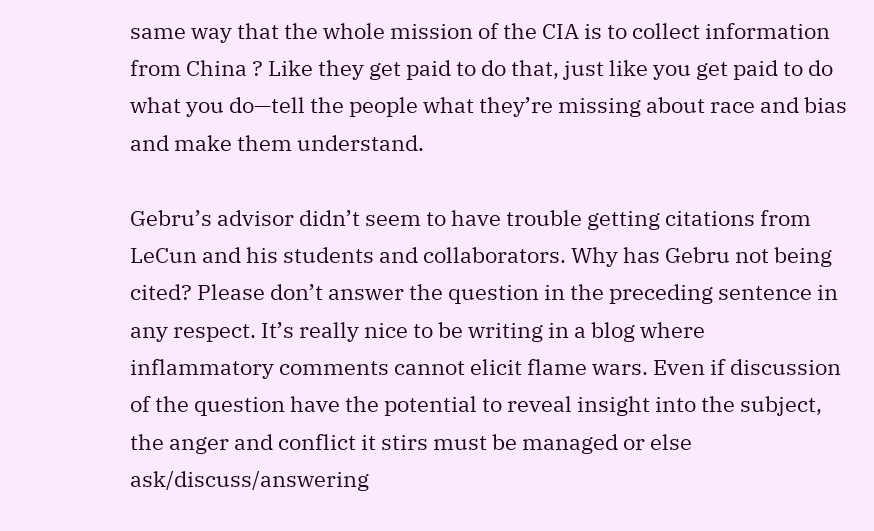same way that the whole mission of the CIA is to collect information from China ? Like they get paid to do that, just like you get paid to do what you do—tell the people what they’re missing about race and bias and make them understand.

Gebru’s advisor didn’t seem to have trouble getting citations from LeCun and his students and collaborators. Why has Gebru not being cited? Please don’t answer the question in the preceding sentence in any respect. It’s really nice to be writing in a blog where inflammatory comments cannot elicit flame wars. Even if discussion of the question have the potential to reveal insight into the subject, the anger and conflict it stirs must be managed or else ask/discuss/answering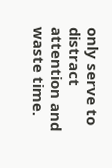only serve to distract attention and waste time.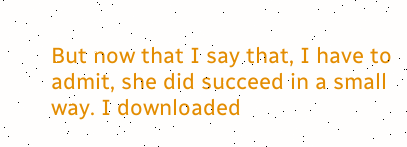But now that I say that, I have to admit, she did succeed in a small way. I downloaded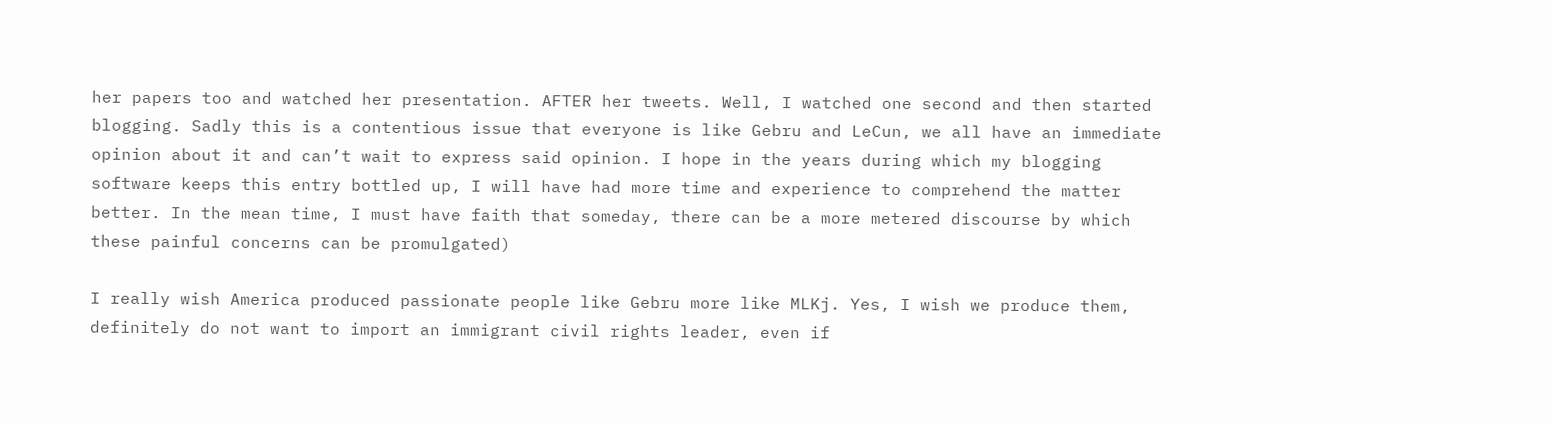her papers too and watched her presentation. AFTER her tweets. Well, I watched one second and then started blogging. Sadly this is a contentious issue that everyone is like Gebru and LeCun, we all have an immediate opinion about it and can’t wait to express said opinion. I hope in the years during which my blogging software keeps this entry bottled up, I will have had more time and experience to comprehend the matter better. In the mean time, I must have faith that someday, there can be a more metered discourse by which these painful concerns can be promulgated)

I really wish America produced passionate people like Gebru more like MLKj. Yes, I wish we produce them, definitely do not want to import an immigrant civil rights leader, even if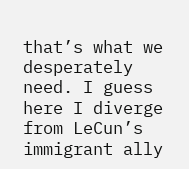that’s what we desperately need. I guess here I diverge from LeCun’s immigrant ally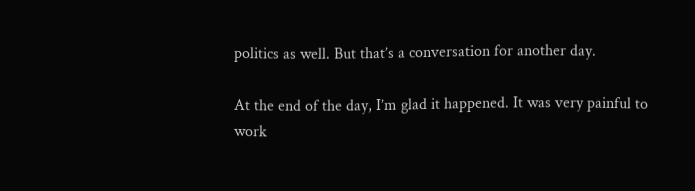politics as well. But that’s a conversation for another day.

At the end of the day, I’m glad it happened. It was very painful to work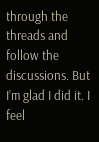through the threads and follow the discussions. But I’m glad I did it. I feel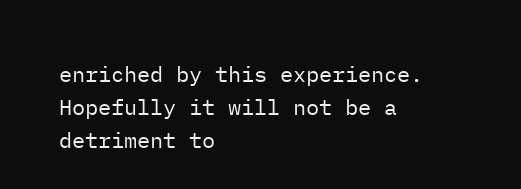enriched by this experience. Hopefully it will not be a detriment to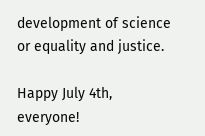development of science or equality and justice.

Happy July 4th, everyone!